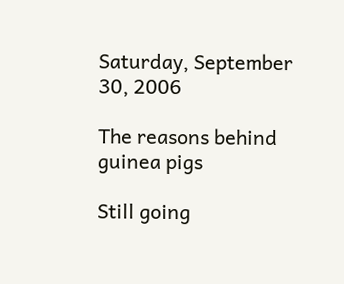Saturday, September 30, 2006

The reasons behind guinea pigs

Still going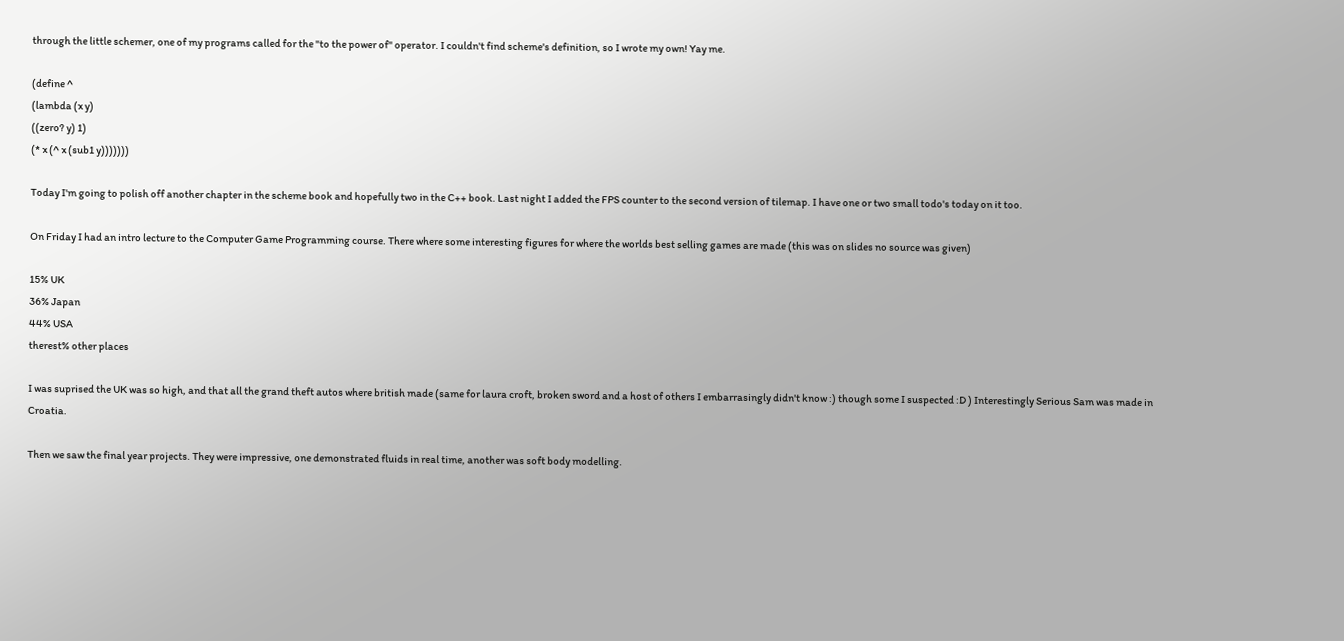through the little schemer, one of my programs called for the "to the power of" operator. I couldn't find scheme's definition, so I wrote my own! Yay me.

(define ^
(lambda (x y)
((zero? y) 1)
(* x (^ x (sub1 y)))))))

Today I'm going to polish off another chapter in the scheme book and hopefully two in the C++ book. Last night I added the FPS counter to the second version of tilemap. I have one or two small todo's today on it too.

On Friday I had an intro lecture to the Computer Game Programming course. There where some interesting figures for where the worlds best selling games are made (this was on slides no source was given)

15% UK
36% Japan
44% USA
therest% other places

I was suprised the UK was so high, and that all the grand theft autos where british made (same for laura croft, broken sword and a host of others I embarrasingly didn't know :) though some I suspected :D ) Interestingly Serious Sam was made in Croatia.

Then we saw the final year projects. They were impressive, one demonstrated fluids in real time, another was soft body modelling.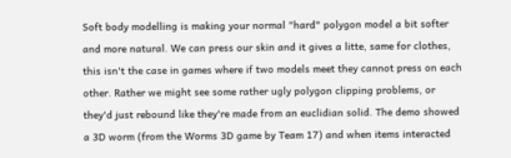Soft body modelling is making your normal "hard" polygon model a bit softer and more natural. We can press our skin and it gives a litte, same for clothes, this isn't the case in games where if two models meet they cannot press on each other. Rather we might see some rather ugly polygon clipping problems, or they'd just rebound like they're made from an euclidian solid. The demo showed a 3D worm (from the Worms 3D game by Team 17) and when items interacted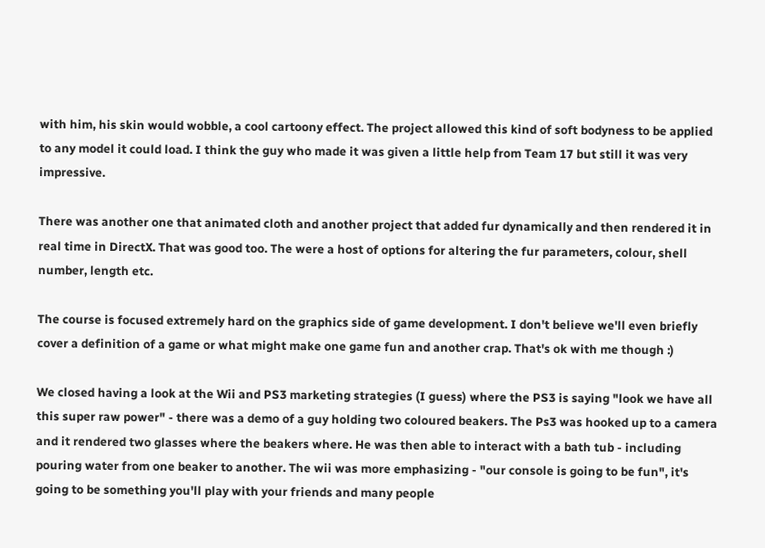with him, his skin would wobble, a cool cartoony effect. The project allowed this kind of soft bodyness to be applied to any model it could load. I think the guy who made it was given a little help from Team 17 but still it was very impressive.

There was another one that animated cloth and another project that added fur dynamically and then rendered it in real time in DirectX. That was good too. The were a host of options for altering the fur parameters, colour, shell number, length etc.

The course is focused extremely hard on the graphics side of game development. I don't believe we'll even briefly cover a definition of a game or what might make one game fun and another crap. That's ok with me though :)

We closed having a look at the Wii and PS3 marketing strategies (I guess) where the PS3 is saying "look we have all this super raw power" - there was a demo of a guy holding two coloured beakers. The Ps3 was hooked up to a camera and it rendered two glasses where the beakers where. He was then able to interact with a bath tub - including pouring water from one beaker to another. The wii was more emphasizing - "our console is going to be fun", it's going to be something you'll play with your friends and many people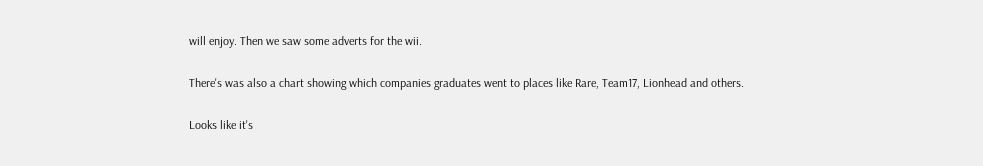will enjoy. Then we saw some adverts for the wii.

There's was also a chart showing which companies graduates went to places like Rare, Team17, Lionhead and others.

Looks like it's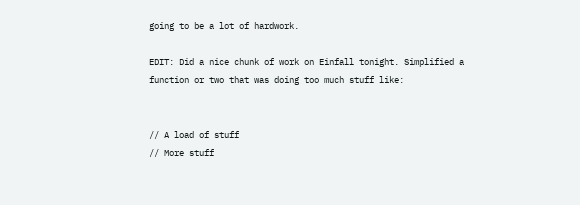going to be a lot of hardwork.

EDIT: Did a nice chunk of work on Einfall tonight. Simplified a function or two that was doing too much stuff like:


// A load of stuff
// More stuff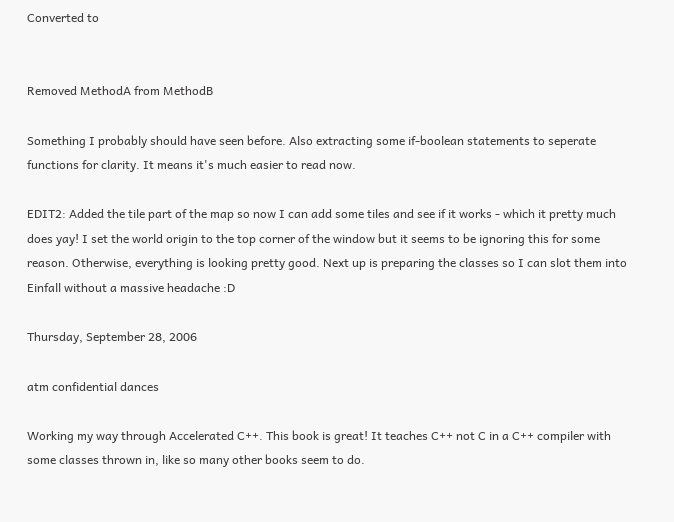Converted to


Removed MethodA from MethodB

Something I probably should have seen before. Also extracting some if-boolean statements to seperate functions for clarity. It means it's much easier to read now.

EDIT2: Added the tile part of the map so now I can add some tiles and see if it works - which it pretty much does yay! I set the world origin to the top corner of the window but it seems to be ignoring this for some reason. Otherwise, everything is looking pretty good. Next up is preparing the classes so I can slot them into Einfall without a massive headache :D

Thursday, September 28, 2006

atm confidential dances

Working my way through Accelerated C++. This book is great! It teaches C++ not C in a C++ compiler with some classes thrown in, like so many other books seem to do.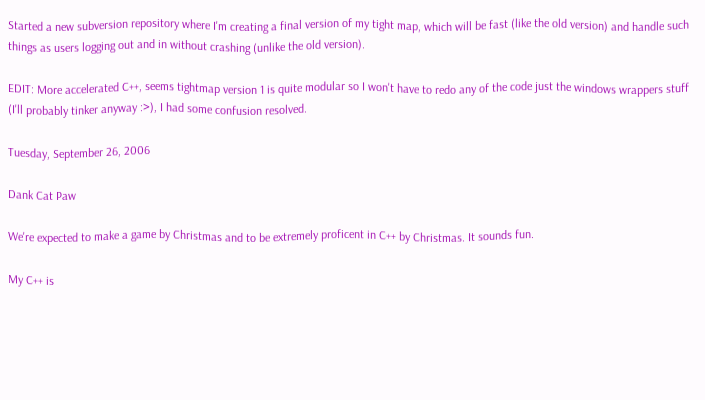Started a new subversion repository where I'm creating a final version of my tight map, which will be fast (like the old version) and handle such things as users logging out and in without crashing (unlike the old version).

EDIT: More accelerated C++, seems tightmap version 1 is quite modular so I won't have to redo any of the code just the windows wrappers stuff (I'll probably tinker anyway :>), I had some confusion resolved.

Tuesday, September 26, 2006

Dank Cat Paw

We're expected to make a game by Christmas and to be extremely proficent in C++ by Christmas. It sounds fun.

My C++ is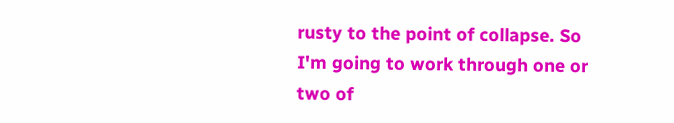rusty to the point of collapse. So I'm going to work through one or two of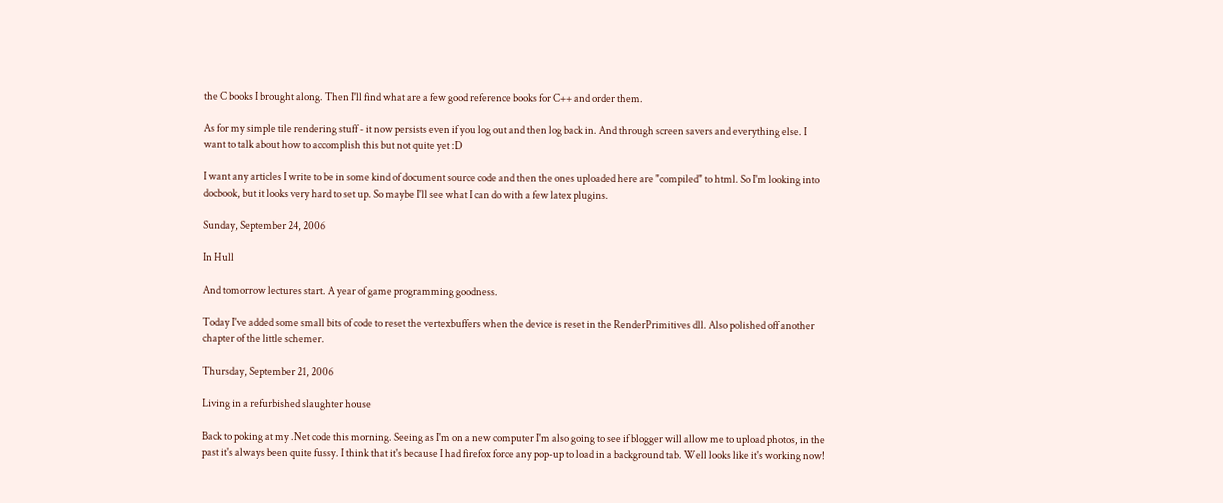the C books I brought along. Then I'll find what are a few good reference books for C++ and order them.

As for my simple tile rendering stuff - it now persists even if you log out and then log back in. And through screen savers and everything else. I want to talk about how to accomplish this but not quite yet :D

I want any articles I write to be in some kind of document source code and then the ones uploaded here are "compiled" to html. So I'm looking into docbook, but it looks very hard to set up. So maybe I'll see what I can do with a few latex plugins.

Sunday, September 24, 2006

In Hull

And tomorrow lectures start. A year of game programming goodness.

Today I've added some small bits of code to reset the vertexbuffers when the device is reset in the RenderPrimitives dll. Also polished off another chapter of the little schemer.

Thursday, September 21, 2006

Living in a refurbished slaughter house

Back to poking at my .Net code this morning. Seeing as I'm on a new computer I'm also going to see if blogger will allow me to upload photos, in the past it's always been quite fussy. I think that it's because I had firefox force any pop-up to load in a background tab. Well looks like it's working now!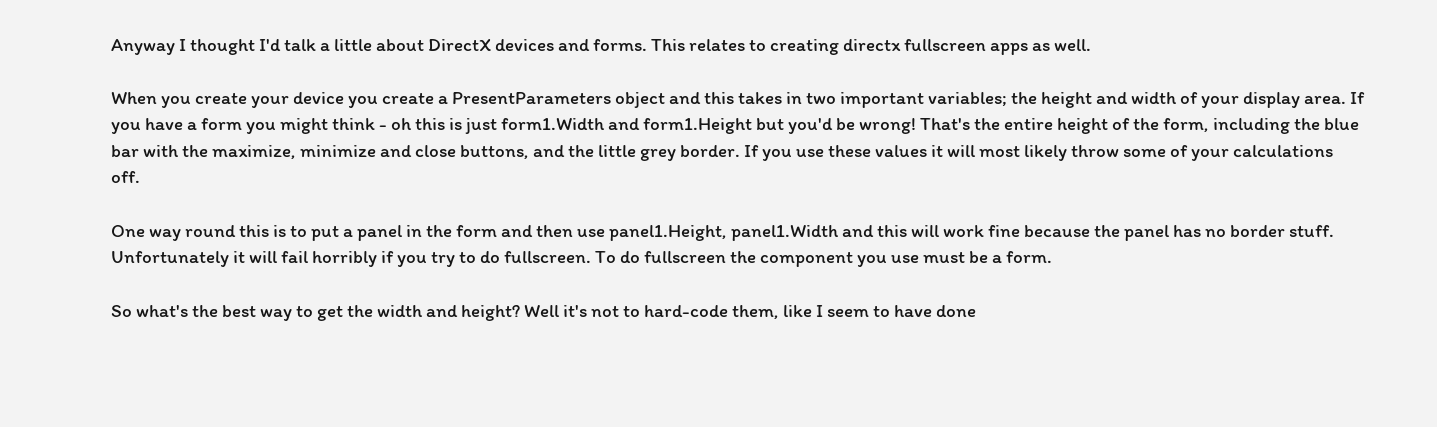Anyway I thought I'd talk a little about DirectX devices and forms. This relates to creating directx fullscreen apps as well.

When you create your device you create a PresentParameters object and this takes in two important variables; the height and width of your display area. If you have a form you might think - oh this is just form1.Width and form1.Height but you'd be wrong! That's the entire height of the form, including the blue bar with the maximize, minimize and close buttons, and the little grey border. If you use these values it will most likely throw some of your calculations off.

One way round this is to put a panel in the form and then use panel1.Height, panel1.Width and this will work fine because the panel has no border stuff. Unfortunately it will fail horribly if you try to do fullscreen. To do fullscreen the component you use must be a form.

So what's the best way to get the width and height? Well it's not to hard-code them, like I seem to have done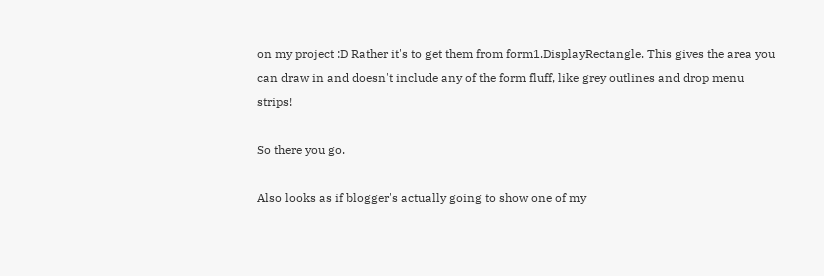on my project :D Rather it's to get them from form1.DisplayRectangle. This gives the area you can draw in and doesn't include any of the form fluff, like grey outlines and drop menu strips!

So there you go.

Also looks as if blogger's actually going to show one of my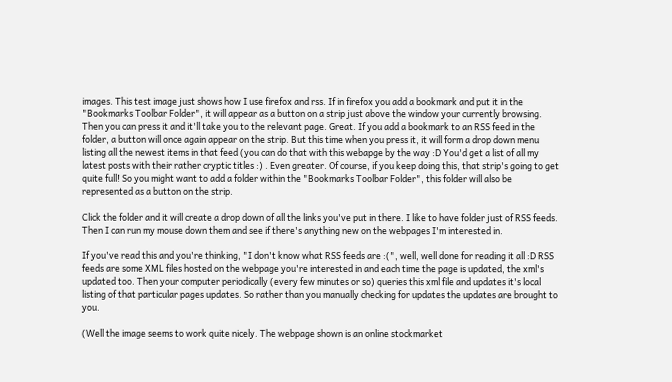images. This test image just shows how I use firefox and rss. If in firefox you add a bookmark and put it in the "Bookmarks Toolbar Folder", it will appear as a button on a strip just above the window your currently browsing. Then you can press it and it'll take you to the relevant page. Great. If you add a bookmark to an RSS feed in the folder, a button will once again appear on the strip. But this time when you press it, it will form a drop down menu listing all the newest items in that feed (you can do that with this webapge by the way :D You'd get a list of all my latest posts with their rather cryptic titles :) . Even greater. Of course, if you keep doing this, that strip's going to get quite full! So you might want to add a folder within the "Bookmarks Toolbar Folder", this folder will also be represented as a button on the strip.

Click the folder and it will create a drop down of all the links you've put in there. I like to have folder just of RSS feeds. Then I can run my mouse down them and see if there's anything new on the webpages I'm interested in.

If you've read this and you're thinking, "I don't know what RSS feeds are :(", well, well done for reading it all :D RSS feeds are some XML files hosted on the webpage you're interested in and each time the page is updated, the xml's updated too. Then your computer periodically (every few minutes or so) queries this xml file and updates it's local listing of that particular pages updates. So rather than you manually checking for updates the updates are brought to you.

(Well the image seems to work quite nicely. The webpage shown is an online stockmarket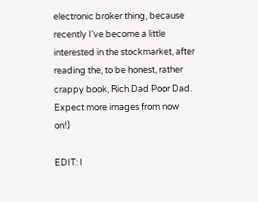electronic broker thing, because recently I've become a little interested in the stockmarket, after reading the, to be honest, rather crappy book, Rich Dad Poor Dad. Expect more images from now on!)

EDIT: I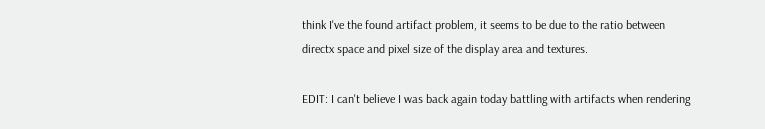think I've the found artifact problem, it seems to be due to the ratio between directx space and pixel size of the display area and textures.

EDIT: I can't believe I was back again today battling with artifacts when rendering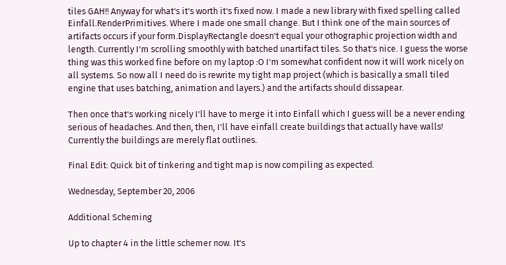tiles GAH!! Anyway for what's it's worth it's fixed now. I made a new library with fixed spelling called Einfall.RenderPrimitives. Where I made one small change. But I think one of the main sources of artifacts occurs if your form.DisplayRectangle doesn't equal your othographic projection width and length. Currently I'm scrolling smoothly with batched unartifact tiles. So that's nice. I guess the worse thing was this worked fine before on my laptop :O I'm somewhat confident now it will work nicely on all systems. So now all I need do is rewrite my tight map project (which is basically a small tiled engine that uses batching, animation and layers.) and the artifacts should dissapear.

Then once that's working nicely I'll have to merge it into Einfall which I guess will be a never ending serious of headaches. And then, then, I'll have einfall create buildings that actually have walls! Currently the buildings are merely flat outlines.

Final Edit: Quick bit of tinkering and tight map is now compiling as expected.

Wednesday, September 20, 2006

Additional Scheming

Up to chapter 4 in the little schemer now. It's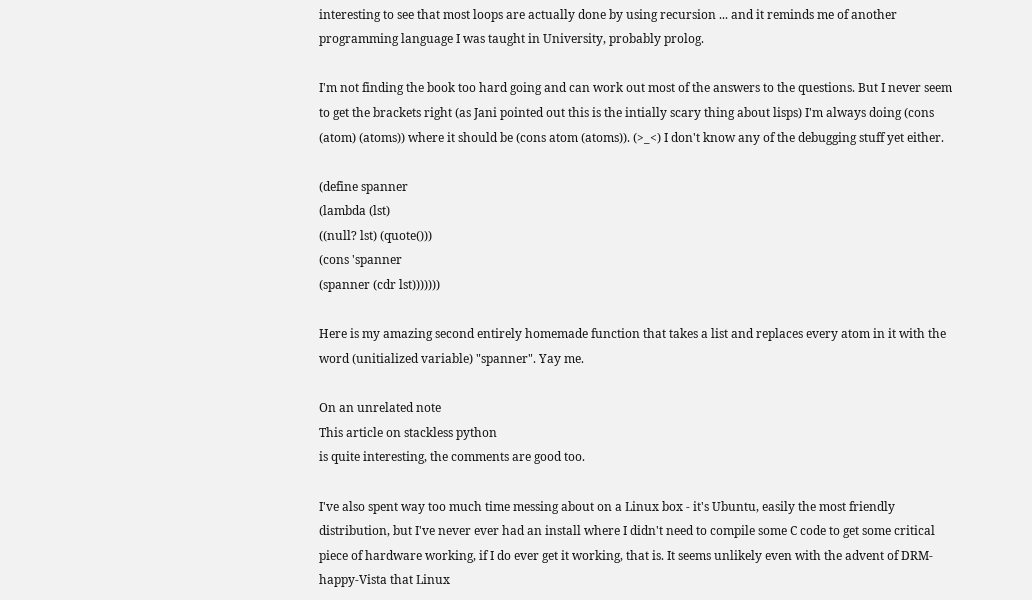interesting to see that most loops are actually done by using recursion ... and it reminds me of another programming language I was taught in University, probably prolog.

I'm not finding the book too hard going and can work out most of the answers to the questions. But I never seem to get the brackets right (as Jani pointed out this is the intially scary thing about lisps) I'm always doing (cons (atom) (atoms)) where it should be (cons atom (atoms)). (>_<) I don't know any of the debugging stuff yet either.

(define spanner
(lambda (lst)
((null? lst) (quote()))
(cons 'spanner
(spanner (cdr lst)))))))

Here is my amazing second entirely homemade function that takes a list and replaces every atom in it with the word (unitialized variable) "spanner". Yay me.

On an unrelated note
This article on stackless python
is quite interesting, the comments are good too.

I've also spent way too much time messing about on a Linux box - it's Ubuntu, easily the most friendly distribution, but I've never ever had an install where I didn't need to compile some C code to get some critical piece of hardware working, if I do ever get it working, that is. It seems unlikely even with the advent of DRM-happy-Vista that Linux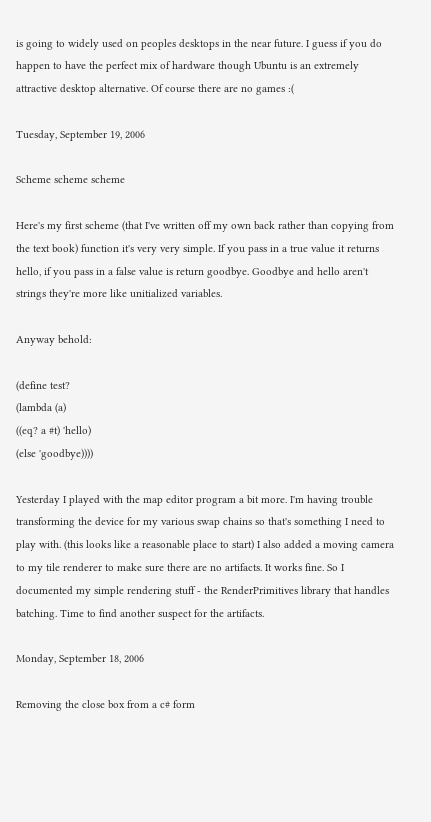is going to widely used on peoples desktops in the near future. I guess if you do happen to have the perfect mix of hardware though Ubuntu is an extremely attractive desktop alternative. Of course there are no games :(

Tuesday, September 19, 2006

Scheme scheme scheme

Here's my first scheme (that I've written off my own back rather than copying from the text book) function it's very very simple. If you pass in a true value it returns hello, if you pass in a false value is return goodbye. Goodbye and hello aren't strings they're more like unitialized variables.

Anyway behold:

(define test?
(lambda (a)
((eq? a #t) 'hello)
(else 'goodbye))))

Yesterday I played with the map editor program a bit more. I'm having trouble transforming the device for my various swap chains so that's something I need to play with. (this looks like a reasonable place to start) I also added a moving camera to my tile renderer to make sure there are no artifacts. It works fine. So I documented my simple rendering stuff - the RenderPrimitives library that handles batching. Time to find another suspect for the artifacts.

Monday, September 18, 2006

Removing the close box from a c# form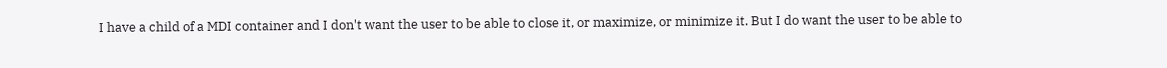I have a child of a MDI container and I don't want the user to be able to close it, or maximize, or minimize it. But I do want the user to be able to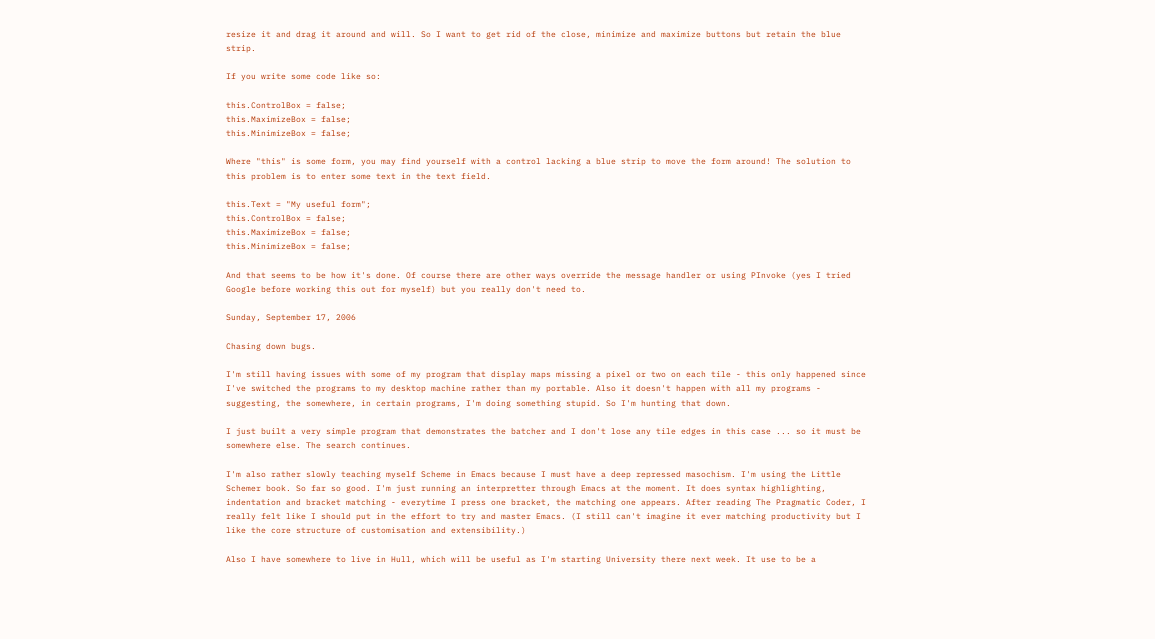resize it and drag it around and will. So I want to get rid of the close, minimize and maximize buttons but retain the blue strip.

If you write some code like so:

this.ControlBox = false;
this.MaximizeBox = false;
this.MinimizeBox = false;

Where "this" is some form, you may find yourself with a control lacking a blue strip to move the form around! The solution to this problem is to enter some text in the text field.

this.Text = "My useful form";
this.ControlBox = false;
this.MaximizeBox = false;
this.MinimizeBox = false;

And that seems to be how it's done. Of course there are other ways override the message handler or using PInvoke (yes I tried Google before working this out for myself) but you really don't need to.

Sunday, September 17, 2006

Chasing down bugs.

I'm still having issues with some of my program that display maps missing a pixel or two on each tile - this only happened since I've switched the programs to my desktop machine rather than my portable. Also it doesn't happen with all my programs - suggesting, the somewhere, in certain programs, I'm doing something stupid. So I'm hunting that down.

I just built a very simple program that demonstrates the batcher and I don't lose any tile edges in this case ... so it must be somewhere else. The search continues.

I'm also rather slowly teaching myself Scheme in Emacs because I must have a deep repressed masochism. I'm using the Little Schemer book. So far so good. I'm just running an interpretter through Emacs at the moment. It does syntax highlighting, indentation and bracket matching - everytime I press one bracket, the matching one appears. After reading The Pragmatic Coder, I really felt like I should put in the effort to try and master Emacs. (I still can't imagine it ever matching productivity but I like the core structure of customisation and extensibility.)

Also I have somewhere to live in Hull, which will be useful as I'm starting University there next week. It use to be a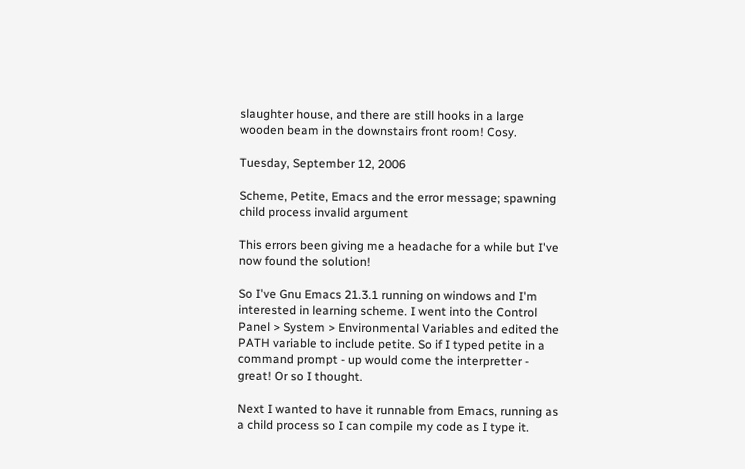slaughter house, and there are still hooks in a large wooden beam in the downstairs front room! Cosy.

Tuesday, September 12, 2006

Scheme, Petite, Emacs and the error message; spawning child process invalid argument

This errors been giving me a headache for a while but I've now found the solution!

So I've Gnu Emacs 21.3.1 running on windows and I'm interested in learning scheme. I went into the Control Panel > System > Environmental Variables and edited the PATH variable to include petite. So if I typed petite in a command prompt - up would come the interpretter - great! Or so I thought.

Next I wanted to have it runnable from Emacs, running as a child process so I can compile my code as I type it.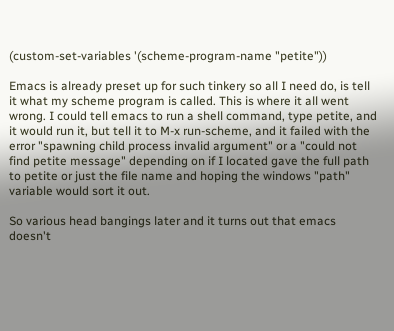(custom-set-variables '(scheme-program-name "petite"))

Emacs is already preset up for such tinkery so all I need do, is tell it what my scheme program is called. This is where it all went wrong. I could tell emacs to run a shell command, type petite, and it would run it, but tell it to M-x run-scheme, and it failed with the error "spawning child process invalid argument" or a "could not find petite message" depending on if I located gave the full path to petite or just the file name and hoping the windows "path" variable would sort it out.

So various head bangings later and it turns out that emacs doesn't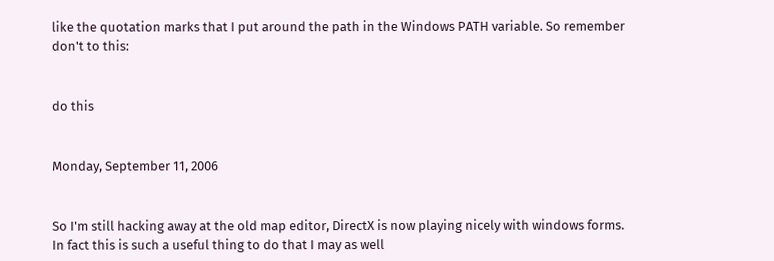like the quotation marks that I put around the path in the Windows PATH variable. So remember don't to this:


do this


Monday, September 11, 2006


So I'm still hacking away at the old map editor, DirectX is now playing nicely with windows forms. In fact this is such a useful thing to do that I may as well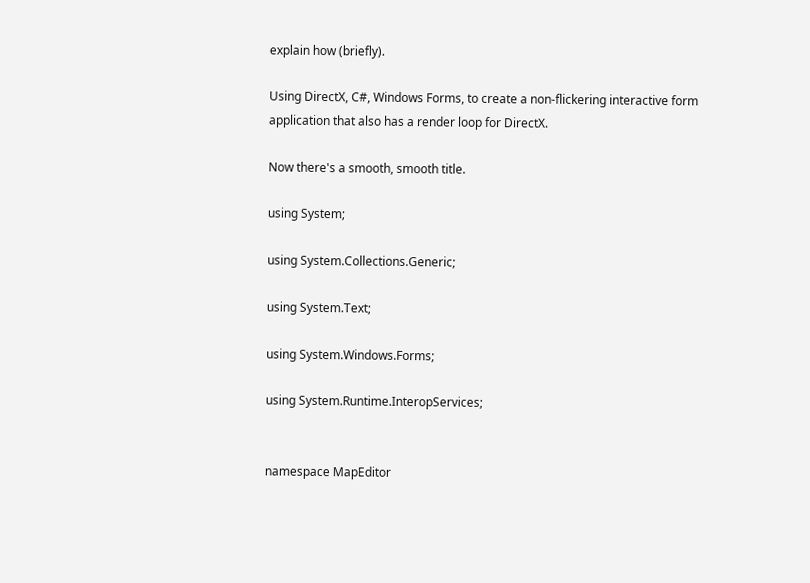explain how (briefly).

Using DirectX, C#, Windows Forms, to create a non-flickering interactive form application that also has a render loop for DirectX.

Now there's a smooth, smooth title.

using System;

using System.Collections.Generic;

using System.Text;

using System.Windows.Forms;

using System.Runtime.InteropServices;


namespace MapEditor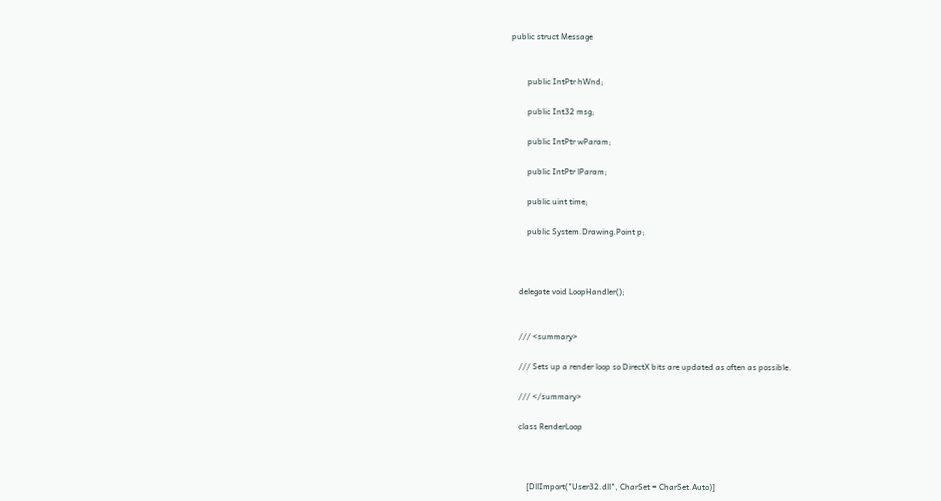public struct Message


        public IntPtr hWnd;

        public Int32 msg;

        public IntPtr wParam;

        public IntPtr lParam;

        public uint time;

        public System.Drawing.Point p;



    delegate void LoopHandler();


    /// <summary>

    /// Sets up a render loop so DirectX bits are updated as often as possible.

    /// </summary>

    class RenderLoop



        [DllImport("User32.dll", CharSet = CharSet.Auto)]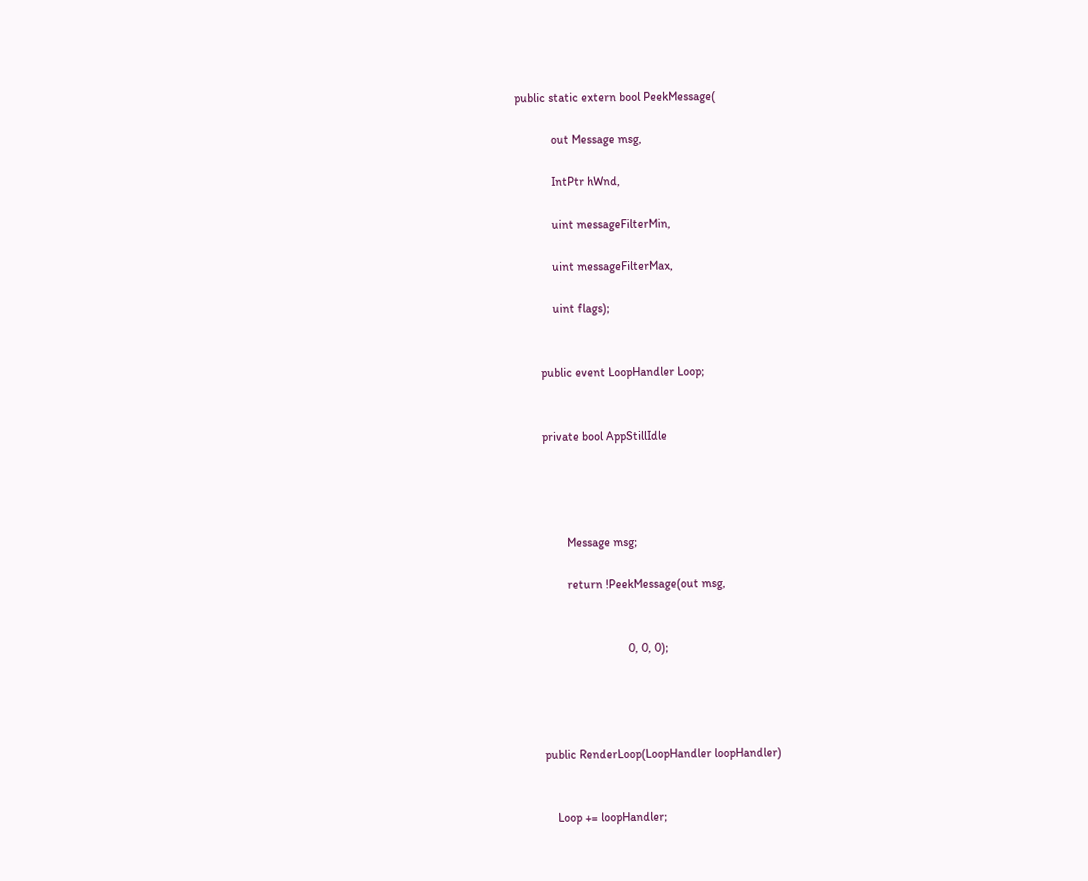public static extern bool PeekMessage(

            out Message msg,

            IntPtr hWnd,

            uint messageFilterMin,

            uint messageFilterMax,

            uint flags);


        public event LoopHandler Loop;


        private bool AppStillIdle




                Message msg;

                return !PeekMessage(out msg,


                                    0, 0, 0);




        public RenderLoop(LoopHandler loopHandler)


            Loop += loopHandler;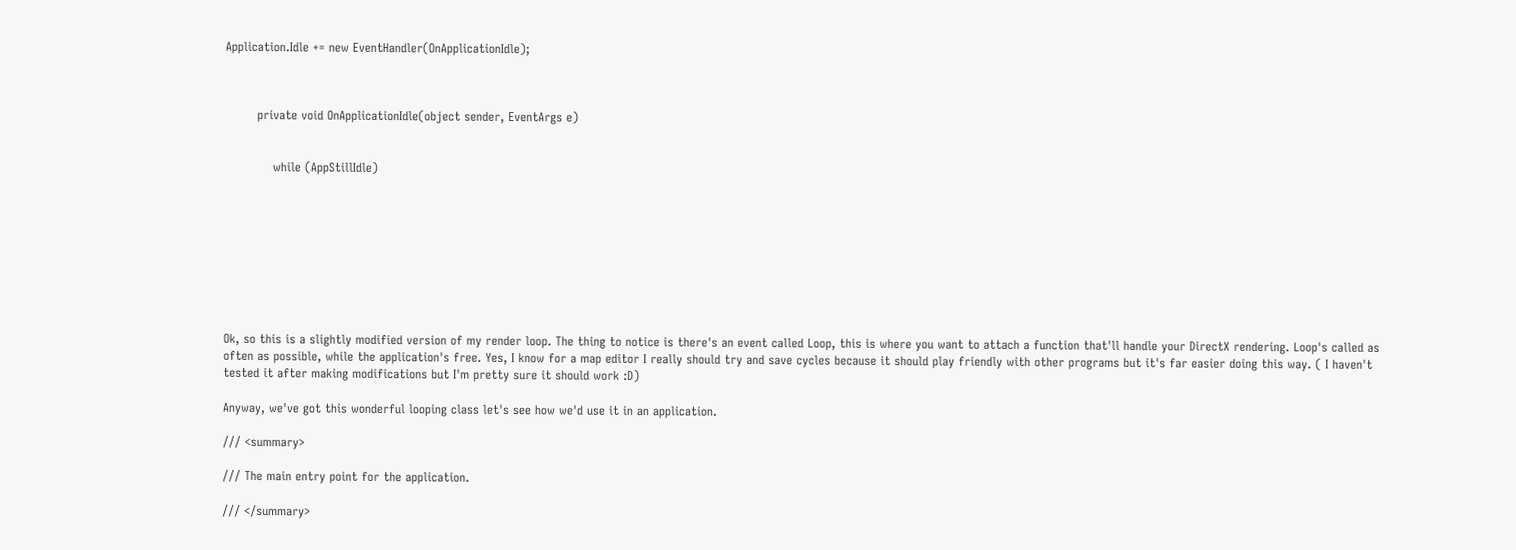Application.Idle += new EventHandler(OnApplicationIdle);



        private void OnApplicationIdle(object sender, EventArgs e)


            while (AppStillIdle)









Ok, so this is a slightly modified version of my render loop. The thing to notice is there's an event called Loop, this is where you want to attach a function that'll handle your DirectX rendering. Loop's called as often as possible, while the application's free. Yes, I know for a map editor I really should try and save cycles because it should play friendly with other programs but it's far easier doing this way. ( I haven't tested it after making modifications but I'm pretty sure it should work :D)

Anyway, we've got this wonderful looping class let's see how we'd use it in an application.

/// <summary>

/// The main entry point for the application.

/// </summary>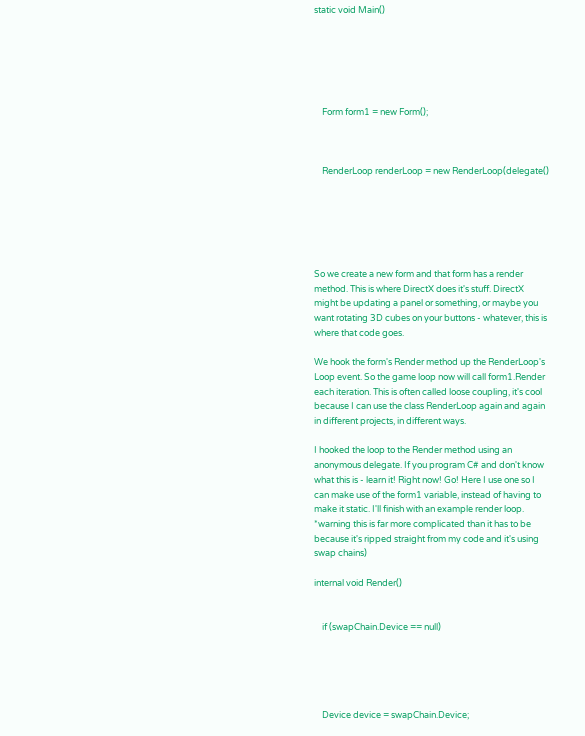static void Main()






    Form form1 = new Form();



    RenderLoop renderLoop = new RenderLoop(delegate()






So we create a new form and that form has a render method. This is where DirectX does it's stuff. DirectX might be updating a panel or something, or maybe you want rotating 3D cubes on your buttons - whatever, this is where that code goes.

We hook the form's Render method up the RenderLoop's Loop event. So the game loop now will call form1.Render each iteration. This is often called loose coupling, it's cool because I can use the class RenderLoop again and again in different projects, in different ways.

I hooked the loop to the Render method using an anonymous delegate. If you program C# and don't know what this is - learn it! Right now! Go! Here I use one so I can make use of the form1 variable, instead of having to make it static. I'll finish with an example render loop. *warning this is far more complicated than it has to be because it's ripped straight from my code and it's using swap chains)

internal void Render()


    if (swapChain.Device == null)





    Device device = swapChain.Device;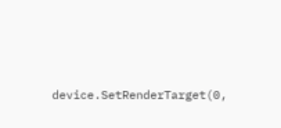device.SetRenderTarget(0,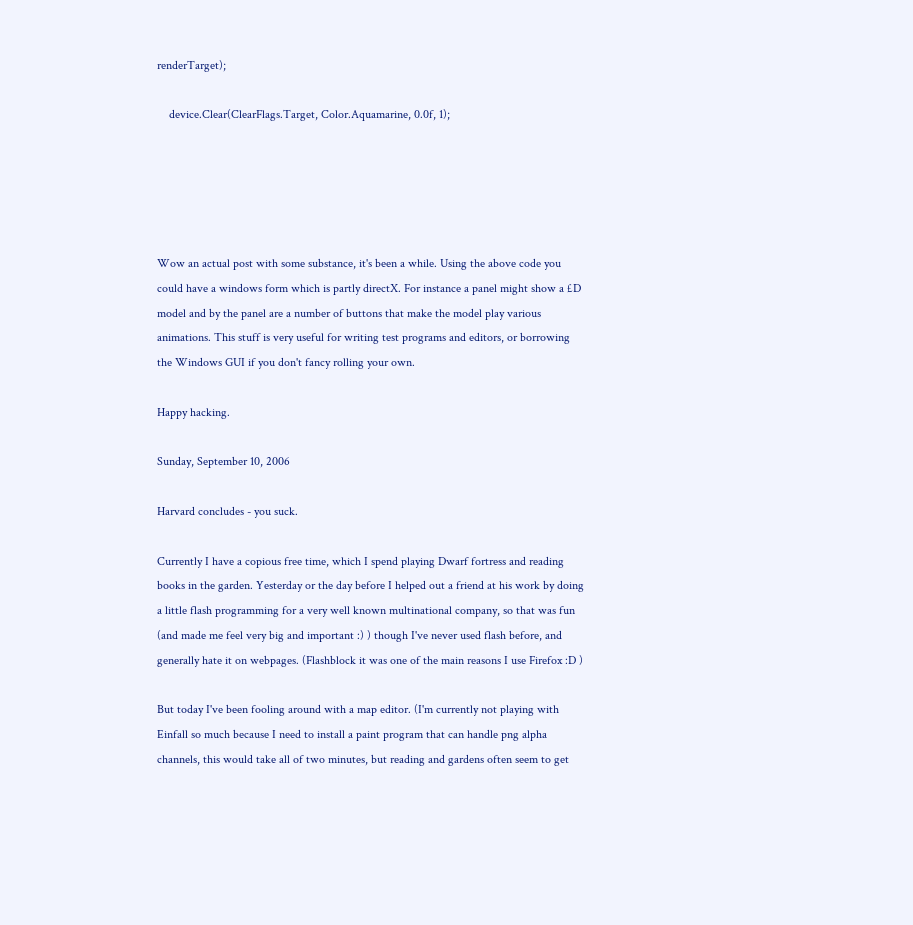renderTarget);

    device.Clear(ClearFlags.Target, Color.Aquamarine, 0.0f, 1);





Wow an actual post with some substance, it's been a while. Using the above code you could have a windows form which is partly directX. For instance a panel might show a £D model and by the panel are a number of buttons that make the model play various animations. This stuff is very useful for writing test programs and editors, or borrowing the Windows GUI if you don't fancy rolling your own.

Happy hacking.

Sunday, September 10, 2006

Harvard concludes - you suck.

Currently I have a copious free time, which I spend playing Dwarf fortress and reading books in the garden. Yesterday or the day before I helped out a friend at his work by doing a little flash programming for a very well known multinational company, so that was fun (and made me feel very big and important :) ) though I've never used flash before, and generally hate it on webpages. (Flashblock it was one of the main reasons I use Firefox :D )

But today I've been fooling around with a map editor. (I'm currently not playing with Einfall so much because I need to install a paint program that can handle png alpha channels, this would take all of two minutes, but reading and gardens often seem to get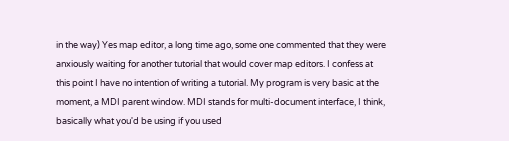in the way) Yes map editor, a long time ago, some one commented that they were anxiously waiting for another tutorial that would cover map editors. I confess at this point I have no intention of writing a tutorial. My program is very basic at the moment, a MDI parent window. MDI stands for multi-document interface, I think, basically what you'd be using if you used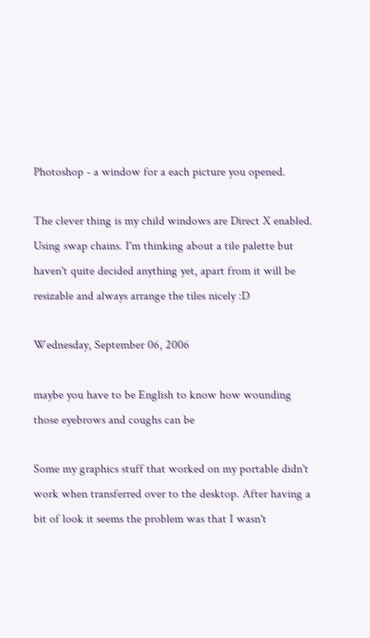Photoshop - a window for a each picture you opened.

The clever thing is my child windows are Direct X enabled. Using swap chains. I'm thinking about a tile palette but haven't quite decided anything yet, apart from it will be resizable and always arrange the tiles nicely :D

Wednesday, September 06, 2006

maybe you have to be English to know how wounding those eyebrows and coughs can be

Some my graphics stuff that worked on my portable didn't work when transferred over to the desktop. After having a bit of look it seems the problem was that I wasn't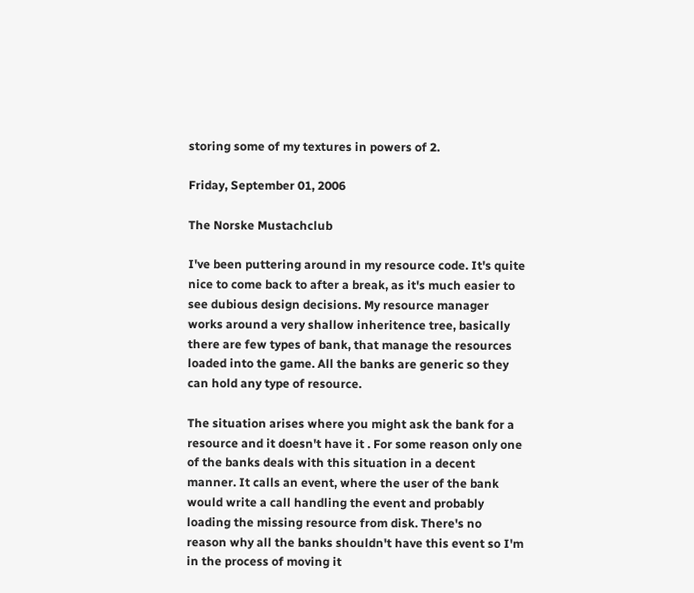storing some of my textures in powers of 2.

Friday, September 01, 2006

The Norske Mustachclub

I've been puttering around in my resource code. It's quite nice to come back to after a break, as it's much easier to see dubious design decisions. My resource manager works around a very shallow inheritence tree, basically there are few types of bank, that manage the resources loaded into the game. All the banks are generic so they can hold any type of resource.

The situation arises where you might ask the bank for a resource and it doesn't have it . For some reason only one of the banks deals with this situation in a decent manner. It calls an event, where the user of the bank would write a call handling the event and probably loading the missing resource from disk. There's no reason why all the banks shouldn't have this event so I'm in the process of moving it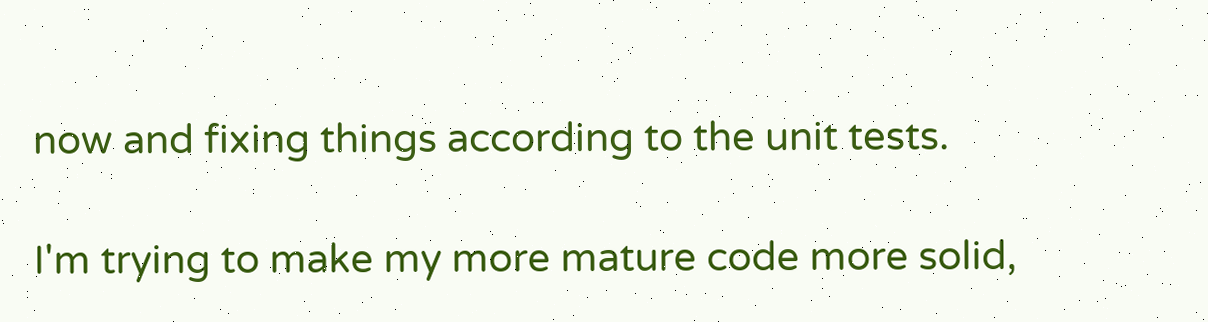now and fixing things according to the unit tests.

I'm trying to make my more mature code more solid,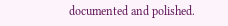documented and polished.